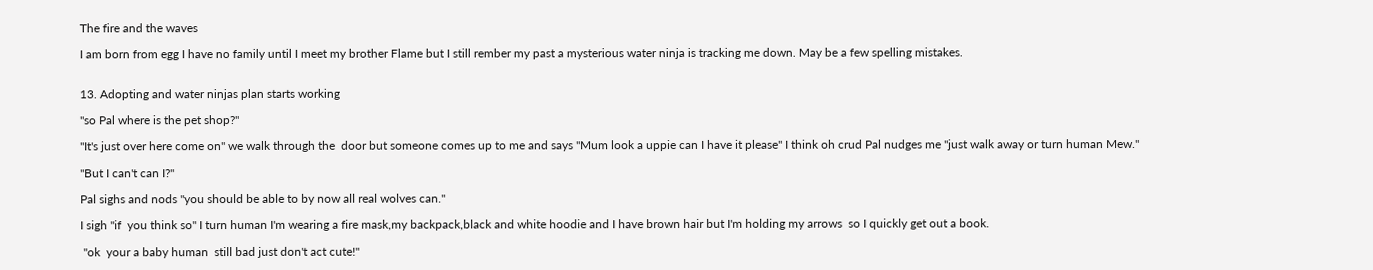The fire and the waves

I am born from egg I have no family until I meet my brother Flame but I still rember my past a mysterious water ninja is tracking me down. May be a few spelling mistakes.


13. Adopting and water ninjas plan starts working

"so Pal where is the pet shop?"

"It's just over here come on" we walk through the  door but someone comes up to me and says "Mum look a uppie can I have it please" I think oh crud Pal nudges me "just walk away or turn human Mew."

"But I can't can I?"

Pal sighs and nods "you should be able to by now all real wolves can."

I sigh "if  you think so" I turn human I'm wearing a fire mask,my backpack,black and white hoodie and I have brown hair but I'm holding my arrows  so I quickly get out a book.

 "ok  your a baby human  still bad just don't act cute!"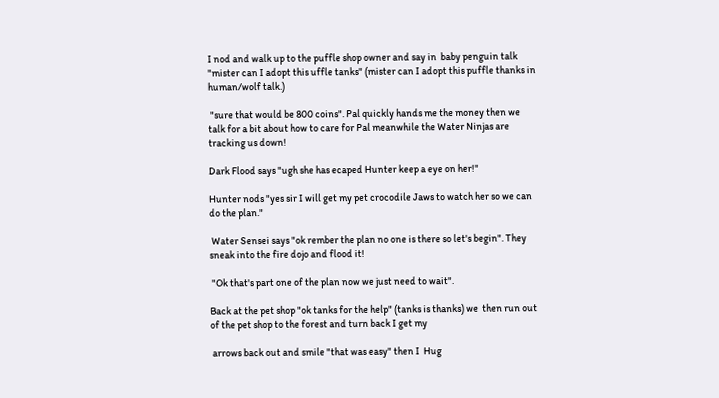I nod and walk up to the puffle shop owner and say in  baby penguin talk "mister can I adopt this uffle tanks" (mister can I adopt this puffle thanks in human/wolf talk.)

 "sure that would be 800 coins". Pal quickly hands me the money then we talk for a bit about how to care for Pal meanwhile the Water Ninjas are tracking us down!

Dark Flood says "ugh she has ecaped Hunter keep a eye on her!"

Hunter nods "yes sir I will get my pet crocodile Jaws to watch her so we can do the plan."

 Water Sensei says "ok rember the plan no one is there so let's begin". They sneak into the fire dojo and flood it!

 "Ok that's part one of the plan now we just need to wait".

Back at the pet shop "ok tanks for the help" (tanks is thanks) we  then run out of the pet shop to the forest and turn back I get my

 arrows back out and smile "that was easy" then I  Hug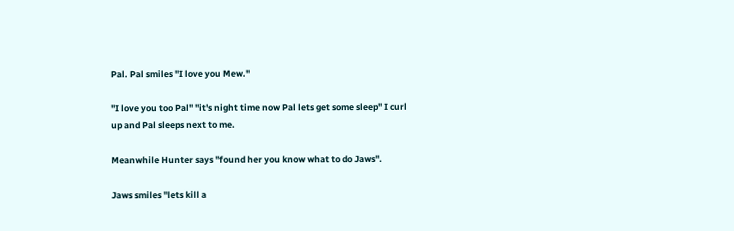Pal. Pal smiles "I love you Mew."

"I love you too Pal" "it's night time now Pal lets get some sleep" I curl up and Pal sleeps next to me.

Meanwhile Hunter says "found her you know what to do Jaws".

Jaws smiles "lets kill a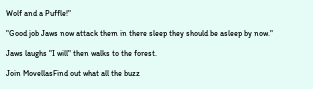Wolf and a Puffle!"

"Good job Jaws now attack them in there sleep they should be asleep by now."

Jaws laughs "I will" then walks to the forest.

Join MovellasFind out what all the buzz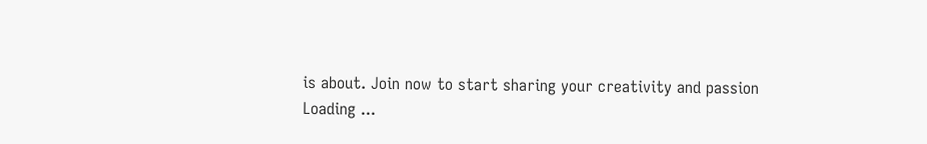is about. Join now to start sharing your creativity and passion
Loading ...